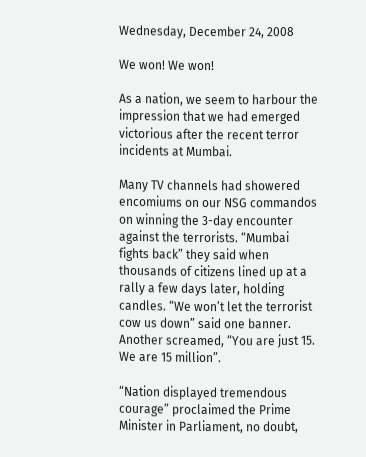Wednesday, December 24, 2008

We won! We won!

As a nation, we seem to harbour the impression that we had emerged victorious after the recent terror incidents at Mumbai.

Many TV channels had showered encomiums on our NSG commandos on winning the 3-day encounter against the terrorists. “Mumbai fights back” they said when thousands of citizens lined up at a rally a few days later, holding candles. “We won’t let the terrorist cow us down” said one banner. Another screamed, “You are just 15. We are 15 million”.

“Nation displayed tremendous courage” proclaimed the Prime Minister in Parliament, no doubt,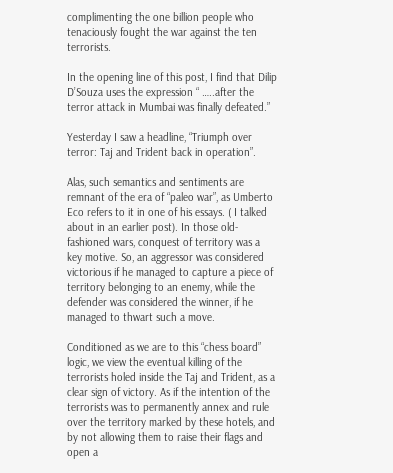complimenting the one billion people who tenaciously fought the war against the ten terrorists.

In the opening line of this post, I find that Dilip D’Souza uses the expression “ …..after the terror attack in Mumbai was finally defeated.”

Yesterday I saw a headline, “Triumph over terror: Taj and Trident back in operation”.

Alas, such semantics and sentiments are remnant of the era of “paleo war”, as Umberto Eco refers to it in one of his essays. ( I talked about in an earlier post). In those old-fashioned wars, conquest of territory was a key motive. So, an aggressor was considered victorious if he managed to capture a piece of territory belonging to an enemy, while the defender was considered the winner, if he managed to thwart such a move.

Conditioned as we are to this “chess board” logic, we view the eventual killing of the terrorists holed inside the Taj and Trident, as a clear sign of victory. As if the intention of the terrorists was to permanently annex and rule over the territory marked by these hotels, and by not allowing them to raise their flags and open a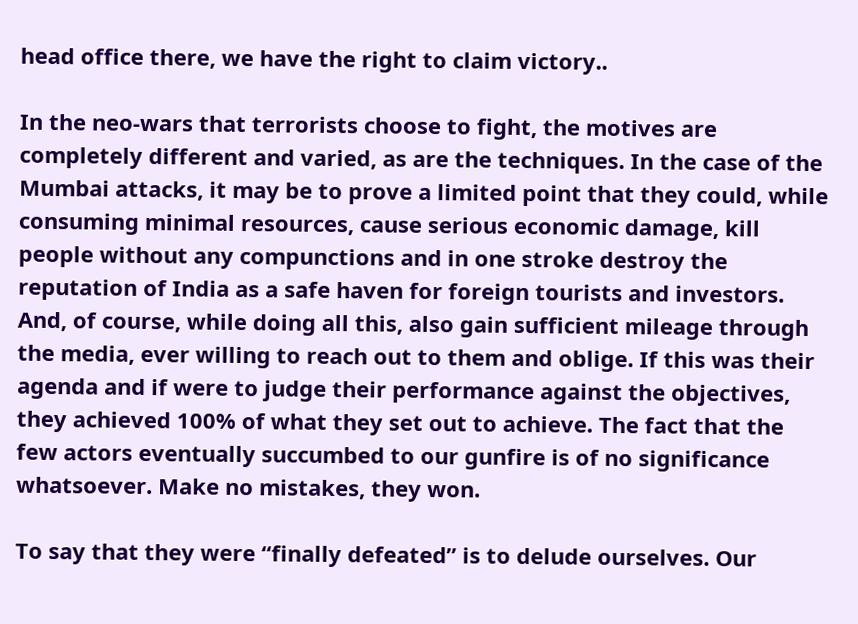head office there, we have the right to claim victory..

In the neo-wars that terrorists choose to fight, the motives are completely different and varied, as are the techniques. In the case of the Mumbai attacks, it may be to prove a limited point that they could, while consuming minimal resources, cause serious economic damage, kill people without any compunctions and in one stroke destroy the reputation of India as a safe haven for foreign tourists and investors. And, of course, while doing all this, also gain sufficient mileage through the media, ever willing to reach out to them and oblige. If this was their agenda and if were to judge their performance against the objectives, they achieved 100% of what they set out to achieve. The fact that the few actors eventually succumbed to our gunfire is of no significance whatsoever. Make no mistakes, they won.

To say that they were “finally defeated” is to delude ourselves. Our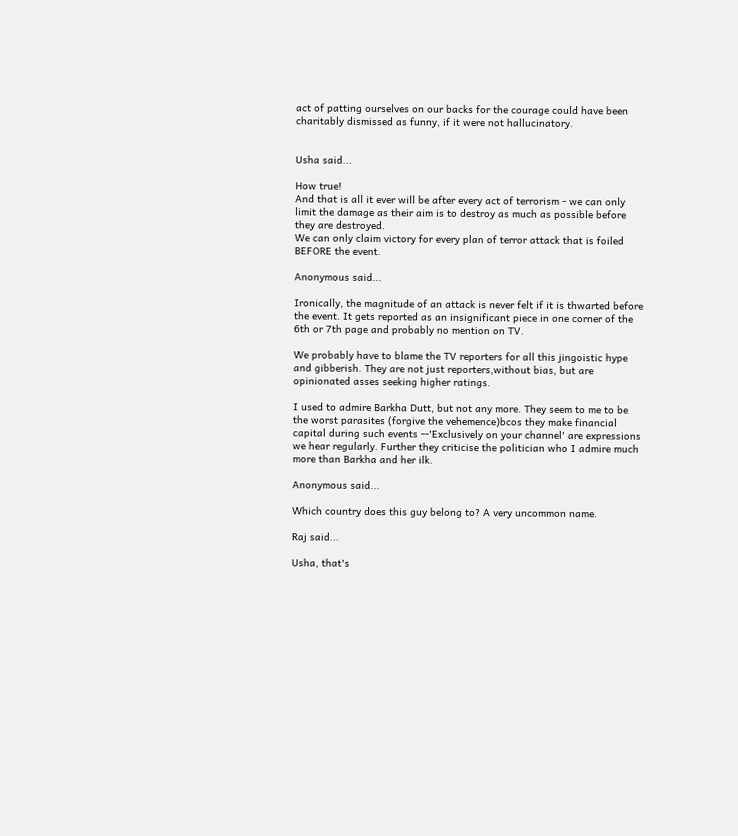act of patting ourselves on our backs for the courage could have been charitably dismissed as funny, if it were not hallucinatory.


Usha said...

How true!
And that is all it ever will be after every act of terrorism - we can only limit the damage as their aim is to destroy as much as possible before they are destroyed.
We can only claim victory for every plan of terror attack that is foiled BEFORE the event.

Anonymous said...

Ironically, the magnitude of an attack is never felt if it is thwarted before the event. It gets reported as an insignificant piece in one corner of the 6th or 7th page and probably no mention on TV.

We probably have to blame the TV reporters for all this jingoistic hype and gibberish. They are not just reporters,without bias, but are opinionated asses seeking higher ratings.

I used to admire Barkha Dutt, but not any more. They seem to me to be the worst parasites (forgive the vehemence)bcos they make financial capital during such events --'Exclusively on your channel' are expressions we hear regularly. Further they criticise the politician who I admire much more than Barkha and her ilk.

Anonymous said...

Which country does this guy belong to? A very uncommon name.

Raj said...

Usha, that's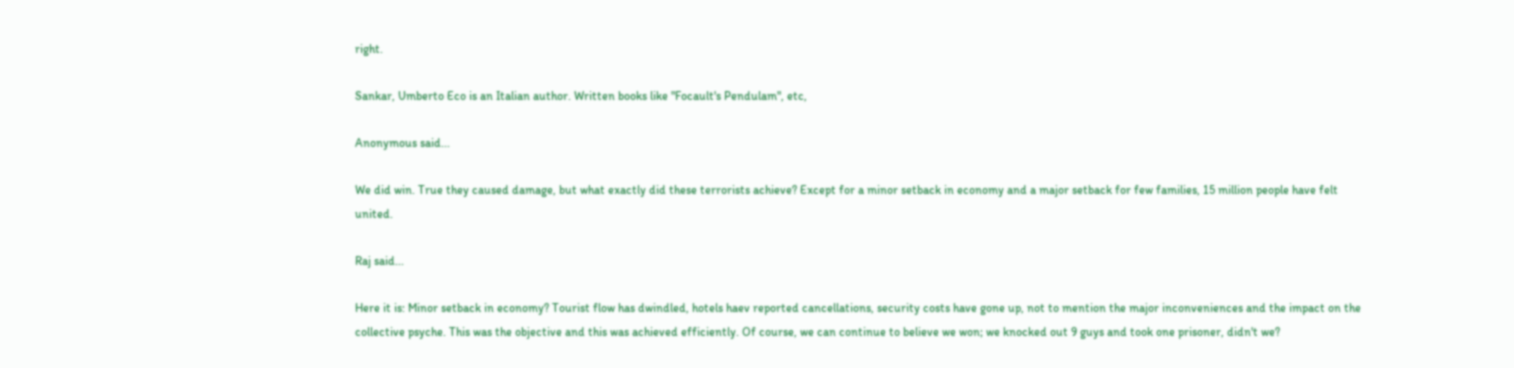right.

Sankar, Umberto Eco is an Italian author. Written books like "Focault's Pendulam", etc,

Anonymous said...

We did win. True they caused damage, but what exactly did these terrorists achieve? Except for a minor setback in economy and a major setback for few families, 15 million people have felt united.

Raj said...

Here it is: Minor setback in economy? Tourist flow has dwindled, hotels haev reported cancellations, security costs have gone up, not to mention the major inconveniences and the impact on the collective psyche. This was the objective and this was achieved efficiently. Of course, we can continue to believe we won; we knocked out 9 guys and took one prisoner, didn't we?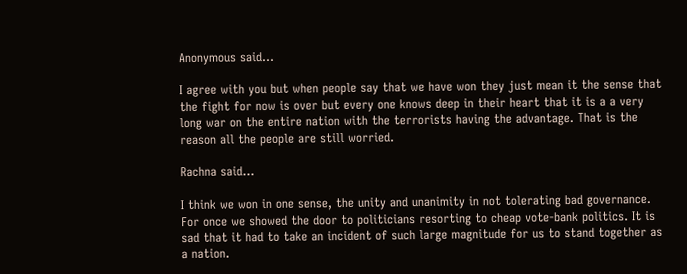Anonymous said...

I agree with you but when people say that we have won they just mean it the sense that the fight for now is over but every one knows deep in their heart that it is a a very long war on the entire nation with the terrorists having the advantage. That is the reason all the people are still worried.

Rachna said...

I think we won in one sense, the unity and unanimity in not tolerating bad governance. For once we showed the door to politicians resorting to cheap vote-bank politics. It is sad that it had to take an incident of such large magnitude for us to stand together as a nation.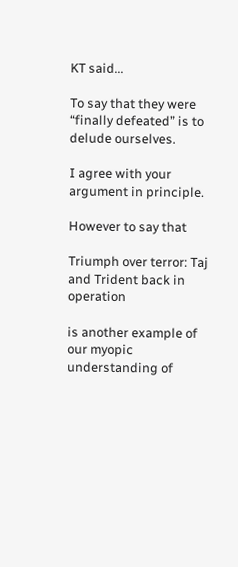KT said...

To say that they were “finally defeated” is to delude ourselves.

I agree with your argument in principle.

However to say that

Triumph over terror: Taj and Trident back in operation

is another example of our myopic understanding of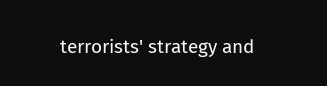terrorists' strategy and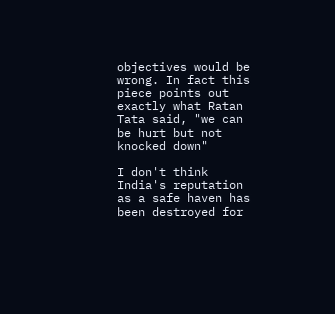objectives would be wrong. In fact this piece points out exactly what Ratan Tata said, "we can be hurt but not knocked down"

I don't think India's reputation as a safe haven has been destroyed for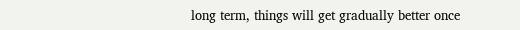long term, things will get gradually better once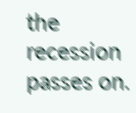the recession passes on.